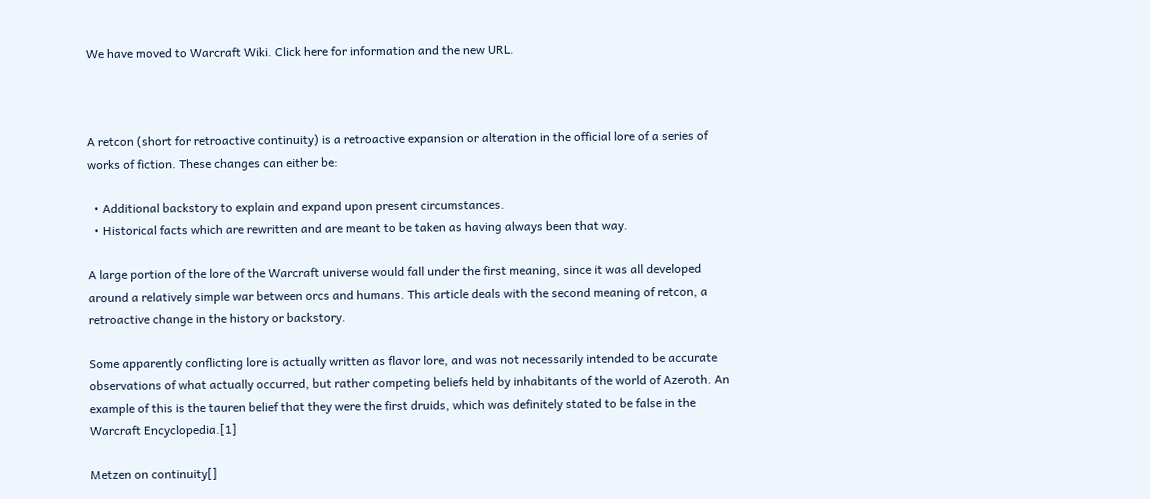We have moved to Warcraft Wiki. Click here for information and the new URL.



A retcon (short for retroactive continuity) is a retroactive expansion or alteration in the official lore of a series of works of fiction. These changes can either be:

  • Additional backstory to explain and expand upon present circumstances.
  • Historical facts which are rewritten and are meant to be taken as having always been that way.

A large portion of the lore of the Warcraft universe would fall under the first meaning, since it was all developed around a relatively simple war between orcs and humans. This article deals with the second meaning of retcon, a retroactive change in the history or backstory.

Some apparently conflicting lore is actually written as flavor lore, and was not necessarily intended to be accurate observations of what actually occurred, but rather competing beliefs held by inhabitants of the world of Azeroth. An example of this is the tauren belief that they were the first druids, which was definitely stated to be false in the Warcraft Encyclopedia.[1]

Metzen on continuity[]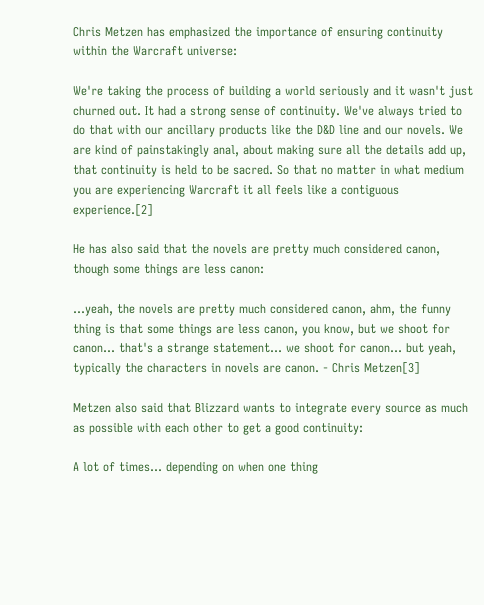Chris Metzen has emphasized the importance of ensuring continuity within the Warcraft universe:

We're taking the process of building a world seriously and it wasn't just churned out. It had a strong sense of continuity. We've always tried to do that with our ancillary products like the D&D line and our novels. We are kind of painstakingly anal, about making sure all the details add up, that continuity is held to be sacred. So that no matter in what medium you are experiencing Warcraft it all feels like a contiguous experience.[2]

He has also said that the novels are pretty much considered canon, though some things are less canon:

...yeah, the novels are pretty much considered canon, ahm, the funny thing is that some things are less canon, you know, but we shoot for canon... that's a strange statement... we shoot for canon... but yeah, typically the characters in novels are canon. - Chris Metzen[3]

Metzen also said that Blizzard wants to integrate every source as much as possible with each other to get a good continuity:

A lot of times... depending on when one thing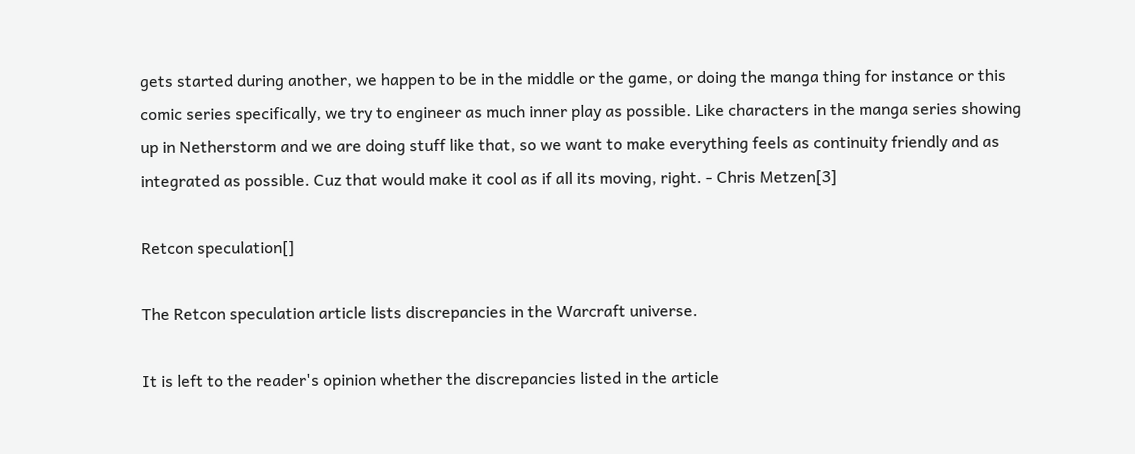gets started during another, we happen to be in the middle or the game, or doing the manga thing for instance or this comic series specifically, we try to engineer as much inner play as possible. Like characters in the manga series showing up in Netherstorm and we are doing stuff like that, so we want to make everything feels as continuity friendly and as integrated as possible. Cuz that would make it cool as if all its moving, right. - Chris Metzen[3]

Retcon speculation[]

The Retcon speculation article lists discrepancies in the Warcraft universe.

It is left to the reader's opinion whether the discrepancies listed in the article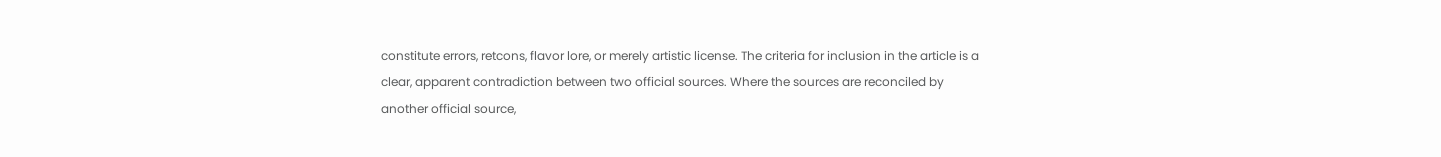constitute errors, retcons, flavor lore, or merely artistic license. The criteria for inclusion in the article is a clear, apparent contradiction between two official sources. Where the sources are reconciled by another official source,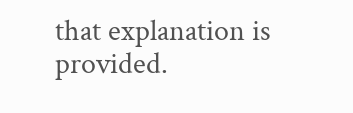that explanation is provided.